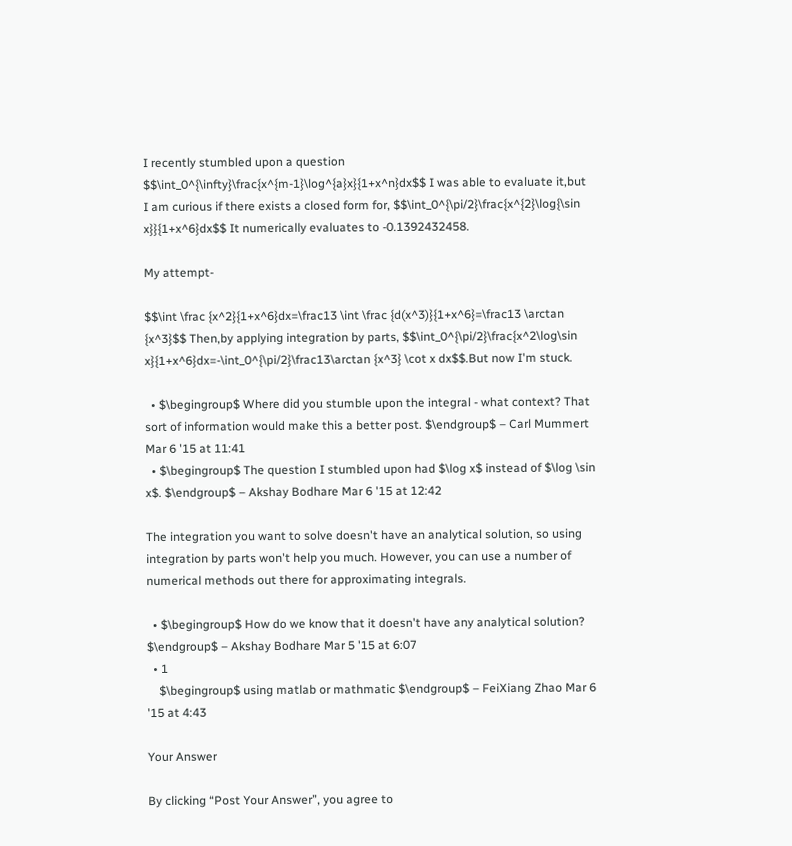I recently stumbled upon a question $$\int_0^{\infty}\frac{x^{m-1}\log^{a}x}{1+x^n}dx$$ I was able to evaluate it,but I am curious if there exists a closed form for, $$\int_0^{\pi/2}\frac{x^{2}\log{\sin x}}{1+x^6}dx$$ It numerically evaluates to -0.1392432458.

My attempt-

$$\int \frac {x^2}{1+x^6}dx=\frac13 \int \frac {d(x^3)}{1+x^6}=\frac13 \arctan {x^3}$$ Then,by applying integration by parts, $$\int_0^{\pi/2}\frac{x^2\log\sin x}{1+x^6}dx=-\int_0^{\pi/2}\frac13\arctan {x^3} \cot x dx$$.But now I'm stuck.

  • $\begingroup$ Where did you stumble upon the integral - what context? That sort of information would make this a better post. $\endgroup$ – Carl Mummert Mar 6 '15 at 11:41
  • $\begingroup$ The question I stumbled upon had $\log x$ instead of $\log \sin x$. $\endgroup$ – Akshay Bodhare Mar 6 '15 at 12:42

The integration you want to solve doesn't have an analytical solution, so using integration by parts won't help you much. However, you can use a number of numerical methods out there for approximating integrals.

  • $\begingroup$ How do we know that it doesn't have any analytical solution? $\endgroup$ – Akshay Bodhare Mar 5 '15 at 6:07
  • 1
    $\begingroup$ using matlab or mathmatic $\endgroup$ – FeiXiang Zhao Mar 6 '15 at 4:43

Your Answer

By clicking “Post Your Answer”, you agree to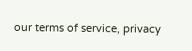our terms of service, privacy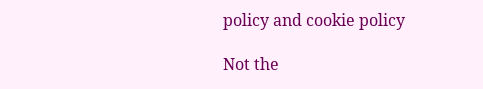policy and cookie policy

Not the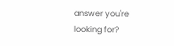answer you're looking for?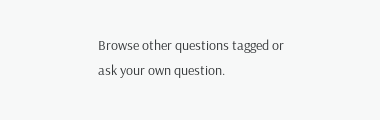Browse other questions tagged or ask your own question.